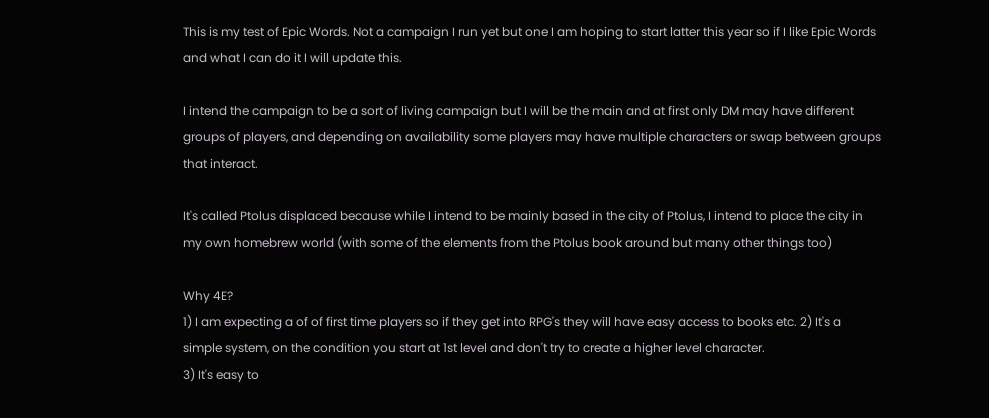This is my test of Epic Words. Not a campaign I run yet but one I am hoping to start latter this year so if I like Epic Words and what I can do it I will update this.

I intend the campaign to be a sort of living campaign but I will be the main and at first only DM may have different groups of players, and depending on availability some players may have multiple characters or swap between groups that interact.

It's called Ptolus displaced because while I intend to be mainly based in the city of Ptolus, I intend to place the city in my own homebrew world (with some of the elements from the Ptolus book around but many other things too)

Why 4E?
1) I am expecting a of of first time players so if they get into RPG's they will have easy access to books etc. 2) It's a simple system, on the condition you start at 1st level and don't try to create a higher level character.
3) It's easy to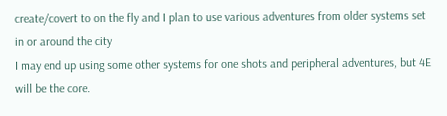create/covert to on the fly and I plan to use various adventures from older systems set in or around the city
I may end up using some other systems for one shots and peripheral adventures, but 4E will be the core.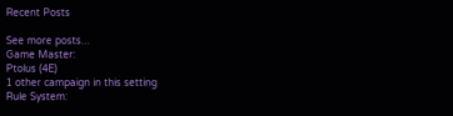Recent Posts

See more posts...
Game Master:
Ptolus (4E)
1 other campaign in this setting
Rule System: